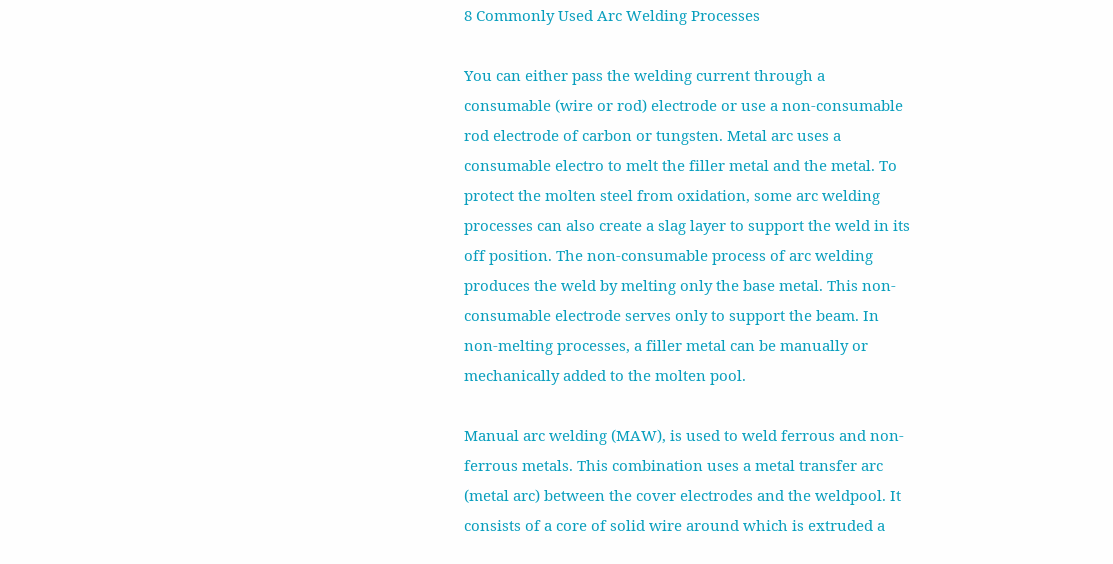8 Commonly Used Arc Welding Processes

You can either pass the welding current through a consumable (wire or rod) electrode or use a non-consumable rod electrode of carbon or tungsten. Metal arc uses a consumable electro to melt the filler metal and the metal. To protect the molten steel from oxidation, some arc welding processes can also create a slag layer to support the weld in its off position. The non-consumable process of arc welding produces the weld by melting only the base metal. This non-consumable electrode serves only to support the beam. In non-melting processes, a filler metal can be manually or mechanically added to the molten pool.

Manual arc welding (MAW), is used to weld ferrous and non-ferrous metals. This combination uses a metal transfer arc (metal arc) between the cover electrodes and the weldpool. It consists of a core of solid wire around which is extruded a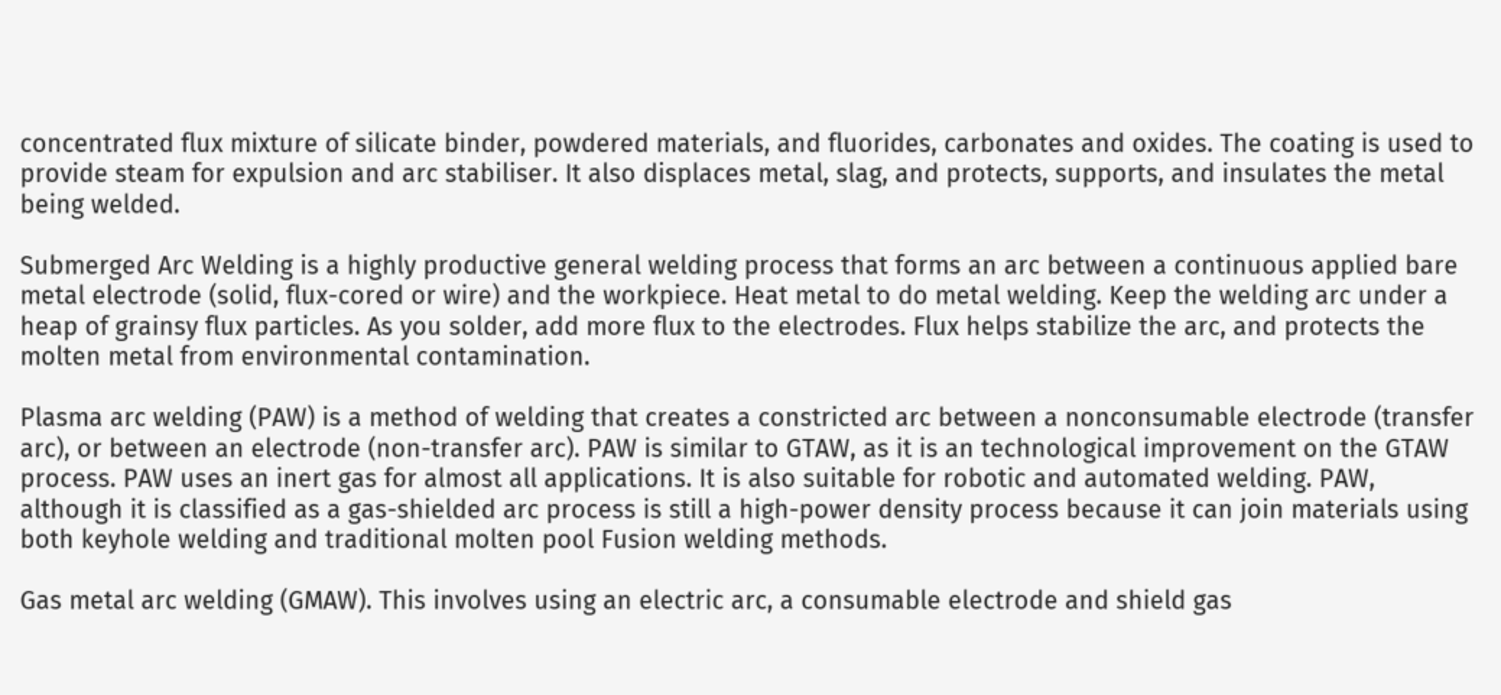concentrated flux mixture of silicate binder, powdered materials, and fluorides, carbonates and oxides. The coating is used to provide steam for expulsion and arc stabiliser. It also displaces metal, slag, and protects, supports, and insulates the metal being welded.

Submerged Arc Welding is a highly productive general welding process that forms an arc between a continuous applied bare metal electrode (solid, flux-cored or wire) and the workpiece. Heat metal to do metal welding. Keep the welding arc under a heap of grainsy flux particles. As you solder, add more flux to the electrodes. Flux helps stabilize the arc, and protects the molten metal from environmental contamination.

Plasma arc welding (PAW) is a method of welding that creates a constricted arc between a nonconsumable electrode (transfer arc), or between an electrode (non-transfer arc). PAW is similar to GTAW, as it is an technological improvement on the GTAW process. PAW uses an inert gas for almost all applications. It is also suitable for robotic and automated welding. PAW, although it is classified as a gas-shielded arc process is still a high-power density process because it can join materials using both keyhole welding and traditional molten pool Fusion welding methods.

Gas metal arc welding (GMAW). This involves using an electric arc, a consumable electrode and shield gas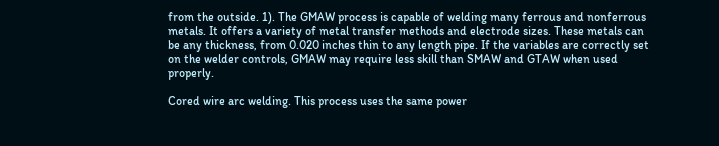from the outside. 1). The GMAW process is capable of welding many ferrous and nonferrous metals. It offers a variety of metal transfer methods and electrode sizes. These metals can be any thickness, from 0.020 inches thin to any length pipe. If the variables are correctly set on the welder controls, GMAW may require less skill than SMAW and GTAW when used properly.

Cored wire arc welding. This process uses the same power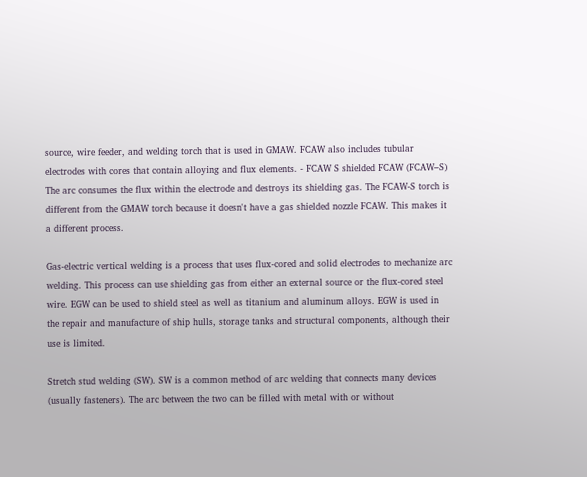source, wire feeder, and welding torch that is used in GMAW. FCAW also includes tubular electrodes with cores that contain alloying and flux elements. - FCAW S shielded FCAW (FCAW–S) The arc consumes the flux within the electrode and destroys its shielding gas. The FCAW-S torch is different from the GMAW torch because it doesn't have a gas shielded nozzle FCAW. This makes it a different process.

Gas-electric vertical welding is a process that uses flux-cored and solid electrodes to mechanize arc welding. This process can use shielding gas from either an external source or the flux-cored steel wire. EGW can be used to shield steel as well as titanium and aluminum alloys. EGW is used in the repair and manufacture of ship hulls, storage tanks and structural components, although their use is limited.

Stretch stud welding (SW). SW is a common method of arc welding that connects many devices (usually fasteners). The arc between the two can be filled with metal with or without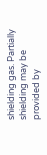shielding gas. Partially shielding may be provided by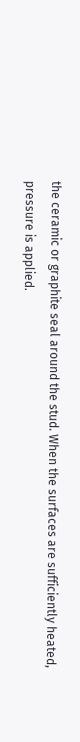the ceramic or graphite seal around the stud. When the surfaces are sufficiently heated, pressure is applied.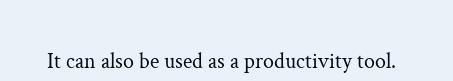It can also be used as a productivity tool.